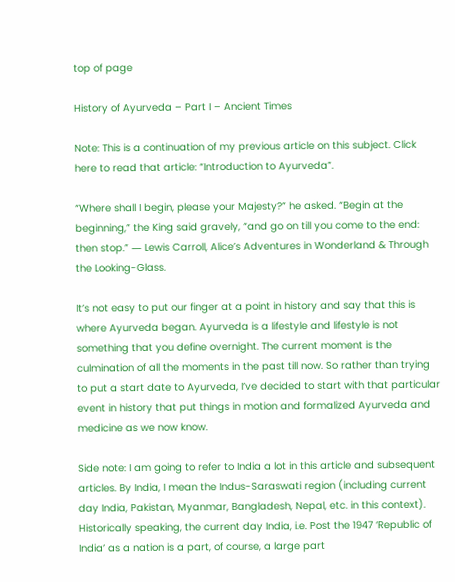top of page

History of Ayurveda – Part I – Ancient Times

Note: This is a continuation of my previous article on this subject. Click here to read that article: “Introduction to Ayurveda”.

“Where shall I begin, please your Majesty?” he asked. “Begin at the beginning,” the King said gravely, “and go on till you come to the end: then stop.” ― Lewis Carroll, Alice’s Adventures in Wonderland & Through the Looking-Glass.

It’s not easy to put our finger at a point in history and say that this is where Ayurveda began. Ayurveda is a lifestyle and lifestyle is not something that you define overnight. The current moment is the culmination of all the moments in the past till now. So rather than trying to put a start date to Ayurveda, I’ve decided to start with that particular event in history that put things in motion and formalized Ayurveda and medicine as we now know.

Side note: I am going to refer to India a lot in this article and subsequent articles. By India, I mean the Indus-Saraswati region (including current day India, Pakistan, Myanmar, Bangladesh, Nepal, etc. in this context). Historically speaking, the current day India, i.e. Post the 1947 ‘Republic of India’ as a nation is a part, of course, a large part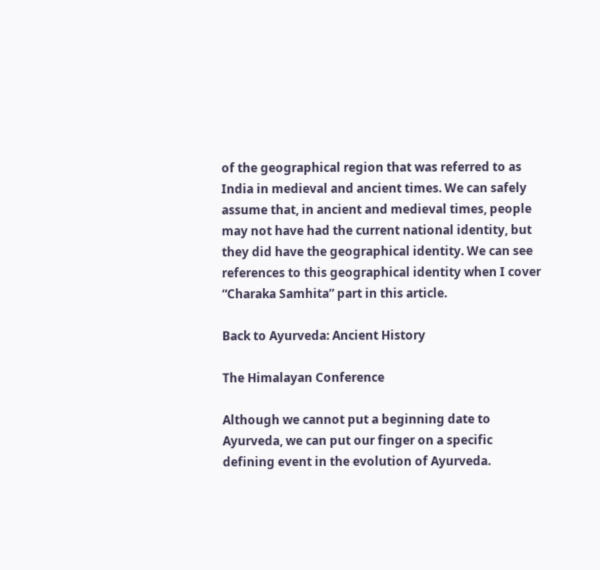of the geographical region that was referred to as India in medieval and ancient times. We can safely assume that, in ancient and medieval times, people may not have had the current national identity, but they did have the geographical identity. We can see references to this geographical identity when I cover “Charaka Samhita” part in this article.

Back to Ayurveda: Ancient History

The Himalayan Conference

Although we cannot put a beginning date to Ayurveda, we can put our finger on a specific defining event in the evolution of Ayurveda.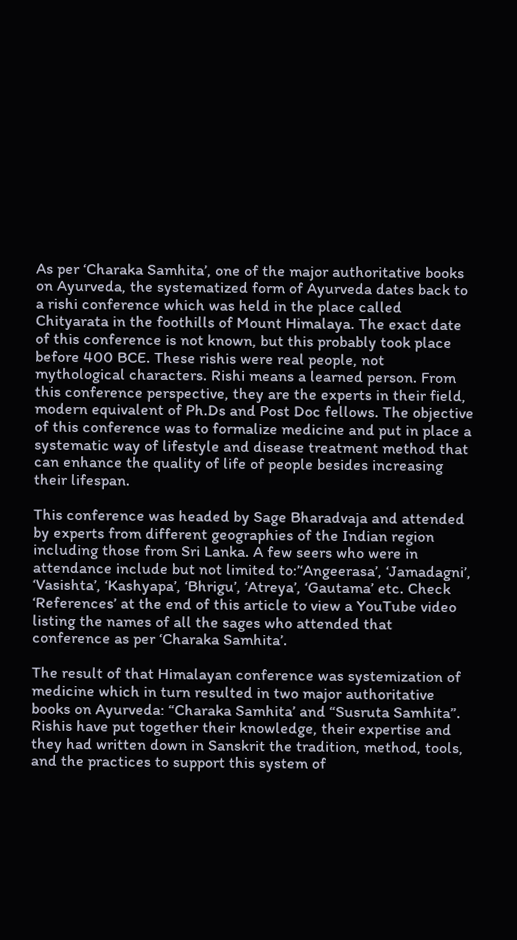As per ‘Charaka Samhita’, one of the major authoritative books on Ayurveda, the systematized form of Ayurveda dates back to a rishi conference which was held in the place called Chityarata in the foothills of Mount Himalaya. The exact date of this conference is not known, but this probably took place before 400 BCE. These rishis were real people, not mythological characters. Rishi means a learned person. From this conference perspective, they are the experts in their field, modern equivalent of Ph.Ds and Post Doc fellows. The objective of this conference was to formalize medicine and put in place a systematic way of lifestyle and disease treatment method that can enhance the quality of life of people besides increasing their lifespan.

This conference was headed by Sage Bharadvaja and attended by experts from different geographies of the Indian region including those from Sri Lanka. A few seers who were in attendance include but not limited to:’‘Angeerasa’, ‘Jamadagni’, ‘Vasishta’, ‘Kashyapa’, ‘Bhrigu’, ‘Atreya’, ‘Gautama’ etc. Check ‘References’ at the end of this article to view a YouTube video listing the names of all the sages who attended that conference as per ‘Charaka Samhita’.

The result of that Himalayan conference was systemization of medicine which in turn resulted in two major authoritative books on Ayurveda: “Charaka Samhita’ and “Susruta Samhita”. Rishis have put together their knowledge, their expertise and they had written down in Sanskrit the tradition, method, tools, and the practices to support this system of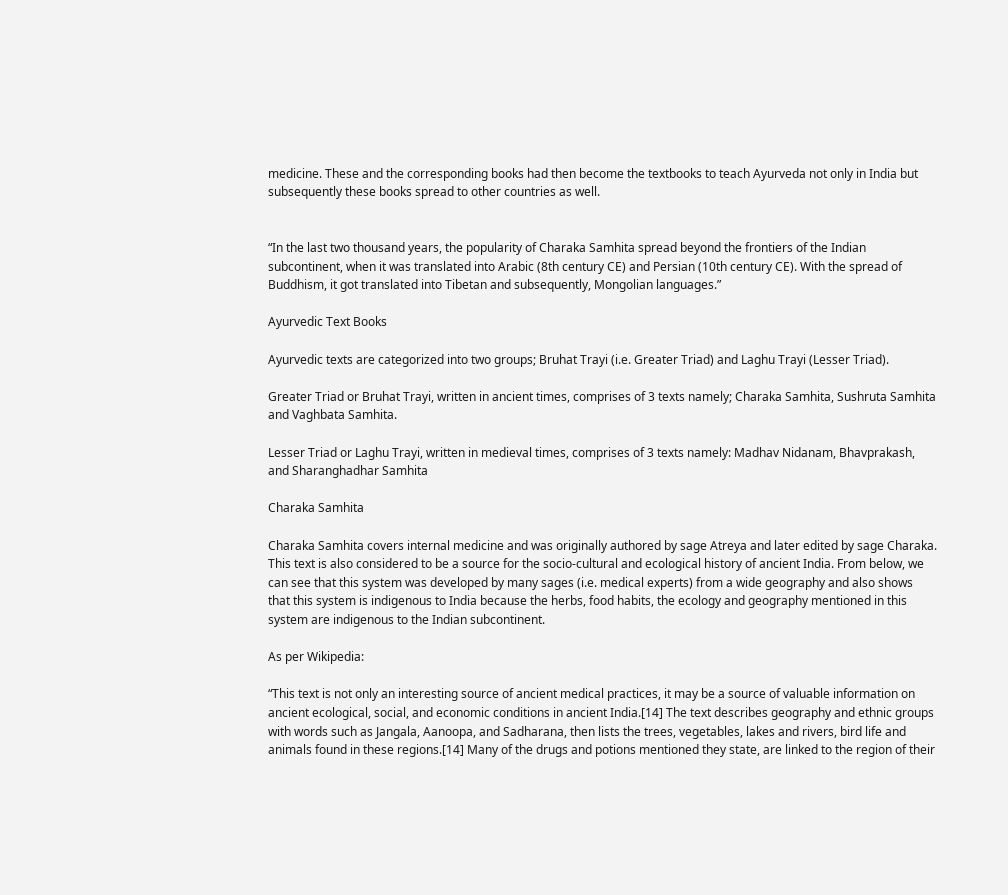medicine. These and the corresponding books had then become the textbooks to teach Ayurveda not only in India but subsequently these books spread to other countries as well.


“In the last two thousand years, the popularity of Charaka Samhita spread beyond the frontiers of the Indian subcontinent, when it was translated into Arabic (8th century CE) and Persian (10th century CE). With the spread of Buddhism, it got translated into Tibetan and subsequently, Mongolian languages.”

Ayurvedic Text Books

Ayurvedic texts are categorized into two groups; Bruhat Trayi (i.e. Greater Triad) and Laghu Trayi (Lesser Triad).

Greater Triad or Bruhat Trayi, written in ancient times, comprises of 3 texts namely; Charaka Samhita, Sushruta Samhita and Vaghbata Samhita.

Lesser Triad or Laghu Trayi, written in medieval times, comprises of 3 texts namely: Madhav Nidanam, Bhavprakash, and Sharanghadhar Samhita

Charaka Samhita

Charaka Samhita covers internal medicine and was originally authored by sage Atreya and later edited by sage Charaka. This text is also considered to be a source for the socio-cultural and ecological history of ancient India. From below, we can see that this system was developed by many sages (i.e. medical experts) from a wide geography and also shows that this system is indigenous to India because the herbs, food habits, the ecology and geography mentioned in this system are indigenous to the Indian subcontinent.

As per Wikipedia:

“This text is not only an interesting source of ancient medical practices, it may be a source of valuable information on ancient ecological, social, and economic conditions in ancient India.[14] The text describes geography and ethnic groups with words such as Jangala, Aanoopa, and Sadharana, then lists the trees, vegetables, lakes and rivers, bird life and animals found in these regions.[14] Many of the drugs and potions mentioned they state, are linked to the region of their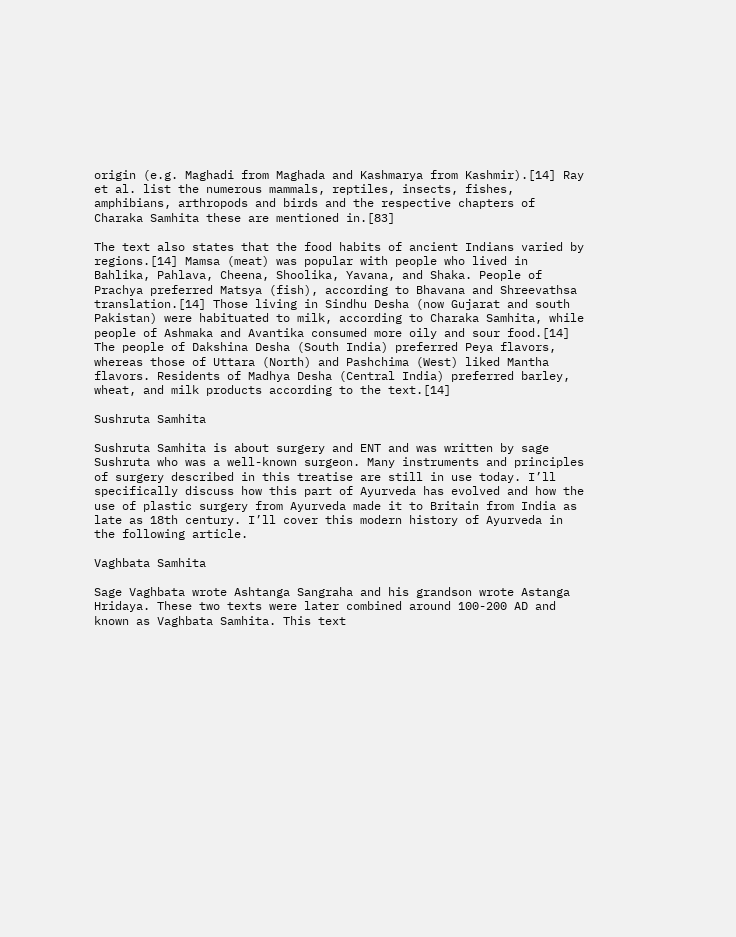origin (e.g. Maghadi from Maghada and Kashmarya from Kashmir).[14] Ray et al. list the numerous mammals, reptiles, insects, fishes, amphibians, arthropods and birds and the respective chapters of Charaka Samhita these are mentioned in.[83]

The text also states that the food habits of ancient Indians varied by regions.[14] Mamsa (meat) was popular with people who lived in Bahlika, Pahlava, Cheena, Shoolika, Yavana, and Shaka. People of Prachya preferred Matsya (fish), according to Bhavana and Shreevathsa translation.[14] Those living in Sindhu Desha (now Gujarat and south Pakistan) were habituated to milk, according to Charaka Samhita, while people of Ashmaka and Avantika consumed more oily and sour food.[14] The people of Dakshina Desha (South India) preferred Peya flavors, whereas those of Uttara (North) and Pashchima (West) liked Mantha flavors. Residents of Madhya Desha (Central India) preferred barley, wheat, and milk products according to the text.[14]

Sushruta Samhita

Sushruta Samhita is about surgery and ENT and was written by sage Sushruta who was a well-known surgeon. Many instruments and principles of surgery described in this treatise are still in use today. I’ll specifically discuss how this part of Ayurveda has evolved and how the use of plastic surgery from Ayurveda made it to Britain from India as late as 18th century. I’ll cover this modern history of Ayurveda in the following article.

Vaghbata Samhita

Sage Vaghbata wrote Ashtanga Sangraha and his grandson wrote Astanga Hridaya. These two texts were later combined around 100-200 AD and known as Vaghbata Samhita. This text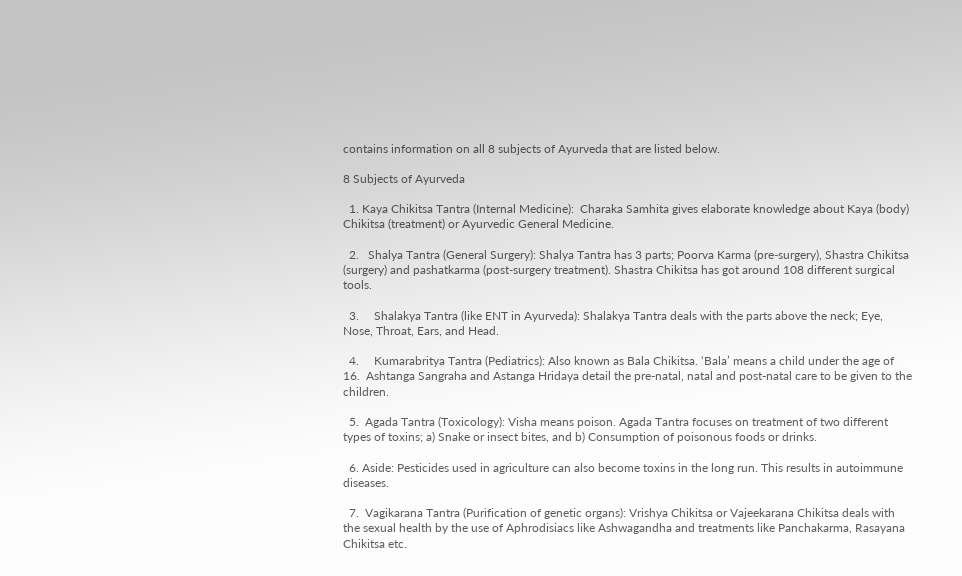contains information on all 8 subjects of Ayurveda that are listed below.

8 Subjects of Ayurveda

  1. Kaya Chikitsa Tantra (Internal Medicine):  Charaka Samhita gives elaborate knowledge about Kaya (body) Chikitsa (treatment) or Ayurvedic General Medicine.

  2.   Shalya Tantra (General Surgery): Shalya Tantra has 3 parts; Poorva Karma (pre-surgery), Shastra Chikitsa (surgery) and pashatkarma (post-surgery treatment). Shastra Chikitsa has got around 108 different surgical tools.

  3.     Shalakya Tantra (like ENT in Ayurveda): Shalakya Tantra deals with the parts above the neck; Eye, Nose, Throat, Ears, and Head.

  4.     Kumarabritya Tantra (Pediatrics): Also known as Bala Chikitsa. ‘Bala’ means a child under the age of 16.  Ashtanga Sangraha and Astanga Hridaya detail the pre-natal, natal and post-natal care to be given to the children.

  5.  Agada Tantra (Toxicology): Visha means poison. Agada Tantra focuses on treatment of two different types of toxins; a) Snake or insect bites, and b) Consumption of poisonous foods or drinks.

  6. Aside: Pesticides used in agriculture can also become toxins in the long run. This results in autoimmune diseases.

  7.  Vagikarana Tantra (Purification of genetic organs): Vrishya Chikitsa or Vajeekarana Chikitsa deals with the sexual health by the use of Aphrodisiacs like Ashwagandha and treatments like Panchakarma, Rasayana Chikitsa etc.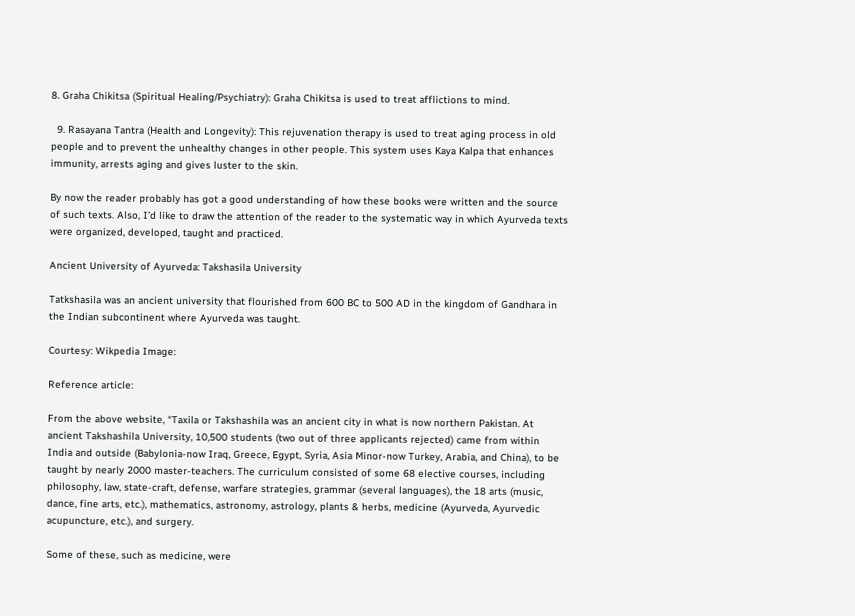8. Graha Chikitsa (Spiritual Healing/Psychiatry): Graha Chikitsa is used to treat afflictions to mind.

  9. Rasayana Tantra (Health and Longevity): This rejuvenation therapy is used to treat aging process in old people and to prevent the unhealthy changes in other people. This system uses Kaya Kalpa that enhances immunity, arrests aging and gives luster to the skin.

By now the reader probably has got a good understanding of how these books were written and the source of such texts. Also, I’d like to draw the attention of the reader to the systematic way in which Ayurveda texts were organized, developed, taught and practiced.

Ancient University of Ayurveda: Takshasila University

Tatkshasila was an ancient university that flourished from 600 BC to 500 AD in the kingdom of Gandhara in the Indian subcontinent where Ayurveda was taught.

Courtesy: Wikpedia Image:

Reference article:

From the above website, “Taxila or Takshashila was an ancient city in what is now northern Pakistan. At ancient Takshashila University, 10,500 students (two out of three applicants rejected) came from within India and outside (Babylonia-now Iraq, Greece, Egypt, Syria, Asia Minor-now Turkey, Arabia, and China), to be taught by nearly 2000 master-teachers. The curriculum consisted of some 68 elective courses, including philosophy, law, state-craft, defense, warfare strategies, grammar (several languages), the 18 arts (music, dance, fine arts, etc.), mathematics, astronomy, astrology, plants & herbs, medicine (Ayurveda, Ayurvedic acupuncture, etc.), and surgery.

Some of these, such as medicine, were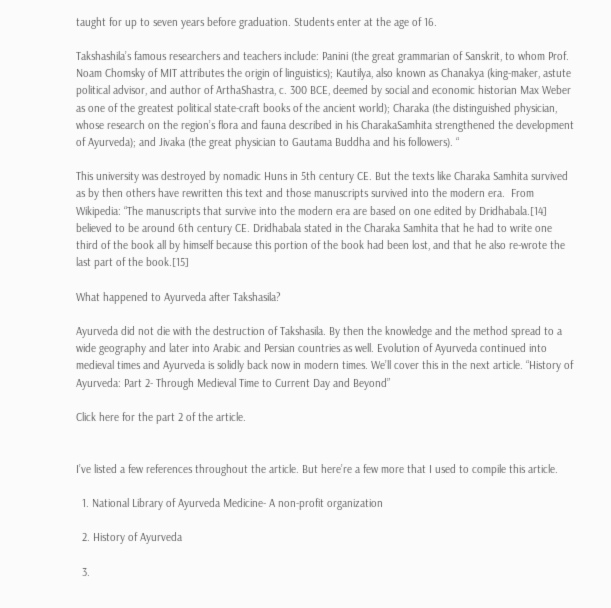taught for up to seven years before graduation. Students enter at the age of 16.

Takshashila’s famous researchers and teachers include: Panini (the great grammarian of Sanskrit, to whom Prof. Noam Chomsky of MIT attributes the origin of linguistics); Kautilya, also known as Chanakya (king-maker, astute political advisor, and author of ArthaShastra, c. 300 BCE, deemed by social and economic historian Max Weber as one of the greatest political state-craft books of the ancient world); Charaka (the distinguished physician, whose research on the region’s flora and fauna described in his CharakaSamhita strengthened the development of Ayurveda); and Jivaka (the great physician to Gautama Buddha and his followers). “

This university was destroyed by nomadic Huns in 5th century CE. But the texts like Charaka Samhita survived as by then others have rewritten this text and those manuscripts survived into the modern era.  From Wikipedia: “The manuscripts that survive into the modern era are based on one edited by Dridhabala.[14]  believed to be around 6th century CE. Dridhabala stated in the Charaka Samhita that he had to write one third of the book all by himself because this portion of the book had been lost, and that he also re-wrote the last part of the book.[15]

What happened to Ayurveda after Takshasila?

Ayurveda did not die with the destruction of Takshasila. By then the knowledge and the method spread to a wide geography and later into Arabic and Persian countries as well. Evolution of Ayurveda continued into medieval times and Ayurveda is solidly back now in modern times. We’ll cover this in the next article. “History of Ayurveda: Part 2- Through Medieval Time to Current Day and Beyond”

Click here for the part 2 of the article.


I’ve listed a few references throughout the article. But here’re a few more that I used to compile this article.

  1. National Library of Ayurveda Medicine- A non-profit organization

  2. History of Ayurveda

  3.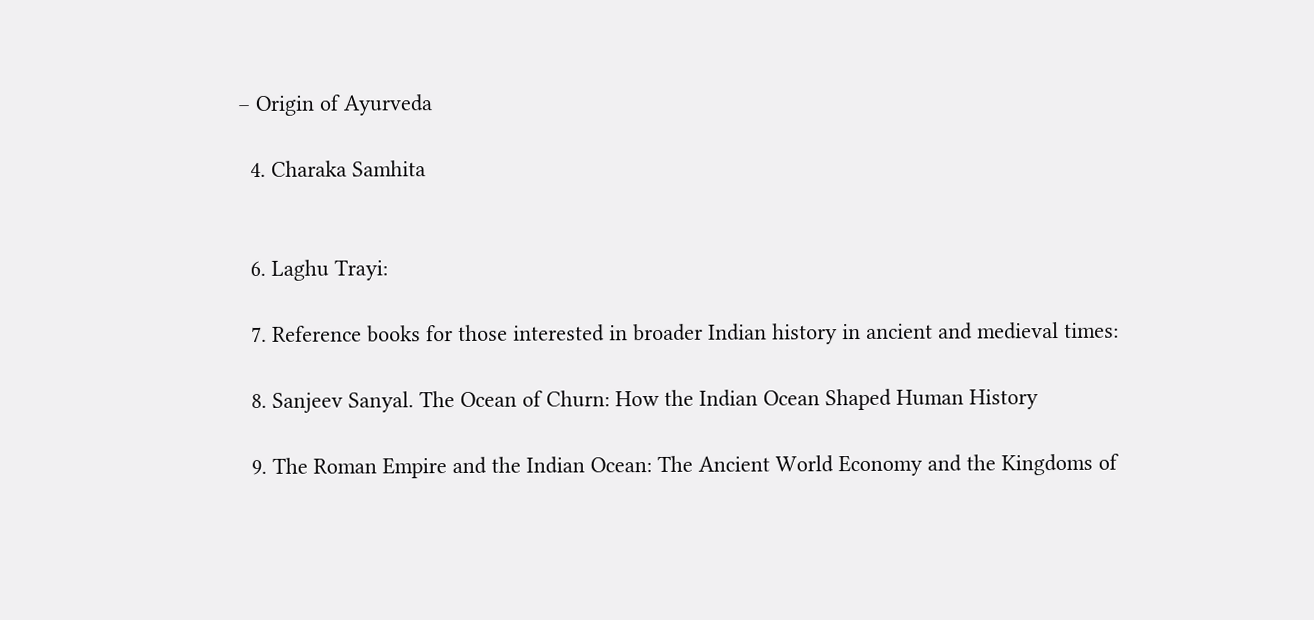– Origin of Ayurveda

  4. Charaka Samhita


  6. Laghu Trayi:

  7. Reference books for those interested in broader Indian history in ancient and medieval times:

  8. Sanjeev Sanyal. The Ocean of Churn: How the Indian Ocean Shaped Human History

  9. The Roman Empire and the Indian Ocean: The Ancient World Economy and the Kingdoms of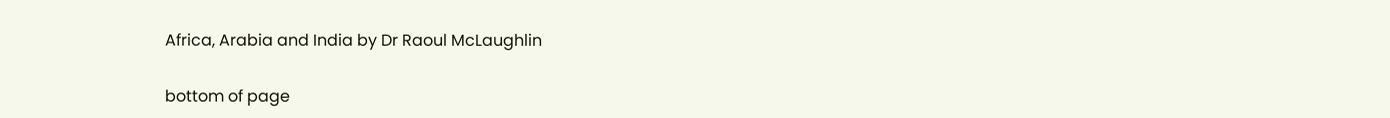Africa, Arabia and India by Dr Raoul McLaughlin

bottom of page